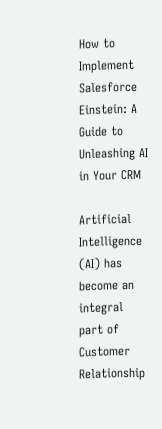How to Implement Salesforce Einstein: A Guide to Unleashing AI in Your CRM

Artificial Intelligence (AI) has become an integral part of Customer Relationship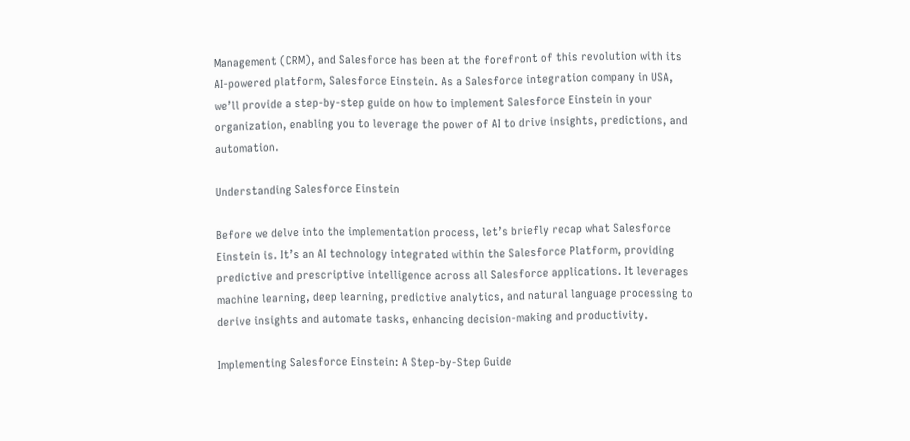Management (CRM), and Salesforce has been at the forefront of this revolution with its AI-powered platform, Salesforce Einstein. As a Salesforce integration company in USA, we’ll provide a step-by-step guide on how to implement Salesforce Einstein in your organization, enabling you to leverage the power of AI to drive insights, predictions, and automation.

Understanding Salesforce Einstein

Before we delve into the implementation process, let’s briefly recap what Salesforce Einstein is. It’s an AI technology integrated within the Salesforce Platform, providing predictive and prescriptive intelligence across all Salesforce applications. It leverages machine learning, deep learning, predictive analytics, and natural language processing to derive insights and automate tasks, enhancing decision-making and productivity.

Implementing Salesforce Einstein: A Step-by-Step Guide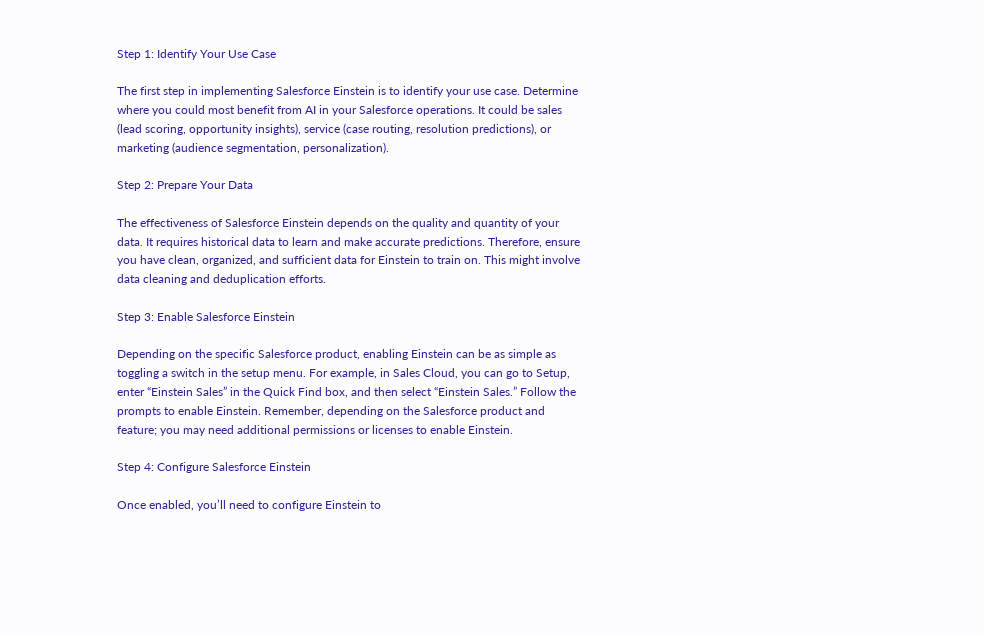Step 1: Identify Your Use Case

The first step in implementing Salesforce Einstein is to identify your use case. Determine where you could most benefit from AI in your Salesforce operations. It could be sales (lead scoring, opportunity insights), service (case routing, resolution predictions), or marketing (audience segmentation, personalization).

Step 2: Prepare Your Data

The effectiveness of Salesforce Einstein depends on the quality and quantity of your data. It requires historical data to learn and make accurate predictions. Therefore, ensure you have clean, organized, and sufficient data for Einstein to train on. This might involve data cleaning and deduplication efforts.

Step 3: Enable Salesforce Einstein

Depending on the specific Salesforce product, enabling Einstein can be as simple as toggling a switch in the setup menu. For example, in Sales Cloud, you can go to Setup, enter “Einstein Sales” in the Quick Find box, and then select “Einstein Sales.” Follow the prompts to enable Einstein. Remember, depending on the Salesforce product and feature; you may need additional permissions or licenses to enable Einstein.

Step 4: Configure Salesforce Einstein

Once enabled, you’ll need to configure Einstein to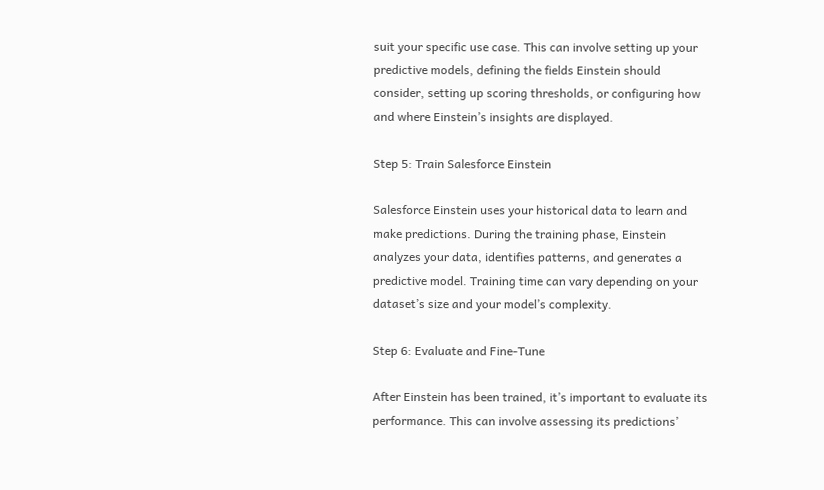suit your specific use case. This can involve setting up your predictive models, defining the fields Einstein should consider, setting up scoring thresholds, or configuring how and where Einstein’s insights are displayed.

Step 5: Train Salesforce Einstein

Salesforce Einstein uses your historical data to learn and make predictions. During the training phase, Einstein analyzes your data, identifies patterns, and generates a predictive model. Training time can vary depending on your dataset’s size and your model’s complexity.

Step 6: Evaluate and Fine-Tune

After Einstein has been trained, it’s important to evaluate its performance. This can involve assessing its predictions’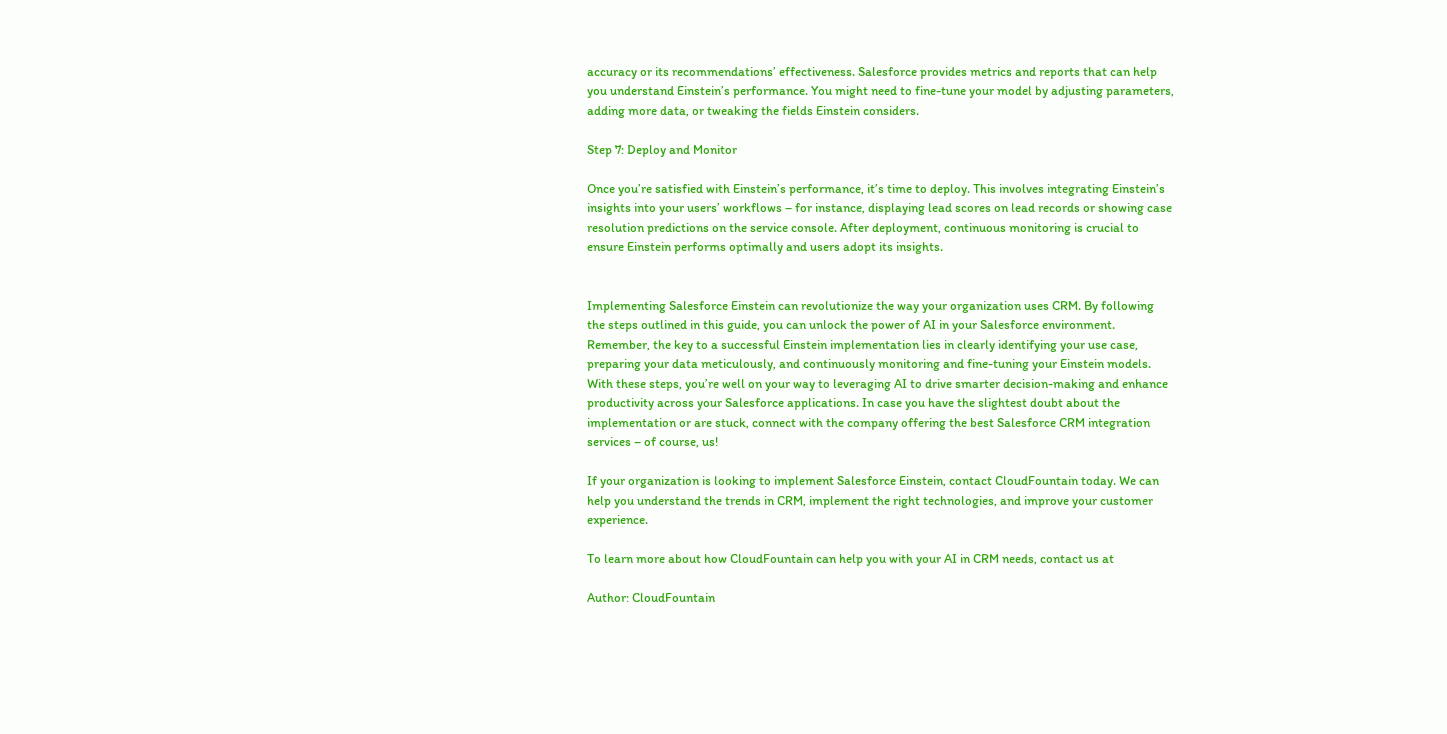accuracy or its recommendations’ effectiveness. Salesforce provides metrics and reports that can help you understand Einstein’s performance. You might need to fine-tune your model by adjusting parameters, adding more data, or tweaking the fields Einstein considers.

Step 7: Deploy and Monitor

Once you’re satisfied with Einstein’s performance, it’s time to deploy. This involves integrating Einstein’s insights into your users’ workflows – for instance, displaying lead scores on lead records or showing case resolution predictions on the service console. After deployment, continuous monitoring is crucial to ensure Einstein performs optimally and users adopt its insights.


Implementing Salesforce Einstein can revolutionize the way your organization uses CRM. By following the steps outlined in this guide, you can unlock the power of AI in your Salesforce environment. Remember, the key to a successful Einstein implementation lies in clearly identifying your use case, preparing your data meticulously, and continuously monitoring and fine-tuning your Einstein models. With these steps, you’re well on your way to leveraging AI to drive smarter decision-making and enhance productivity across your Salesforce applications. In case you have the slightest doubt about the implementation or are stuck, connect with the company offering the best Salesforce CRM integration services – of course, us!

If your organization is looking to implement Salesforce Einstein, contact CloudFountain today. We can help you understand the trends in CRM, implement the right technologies, and improve your customer experience.

To learn more about how CloudFountain can help you with your AI in CRM needs, contact us at

Author: CloudFountain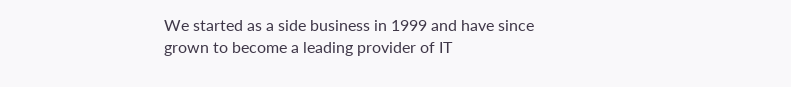We started as a side business in 1999 and have since grown to become a leading provider of IT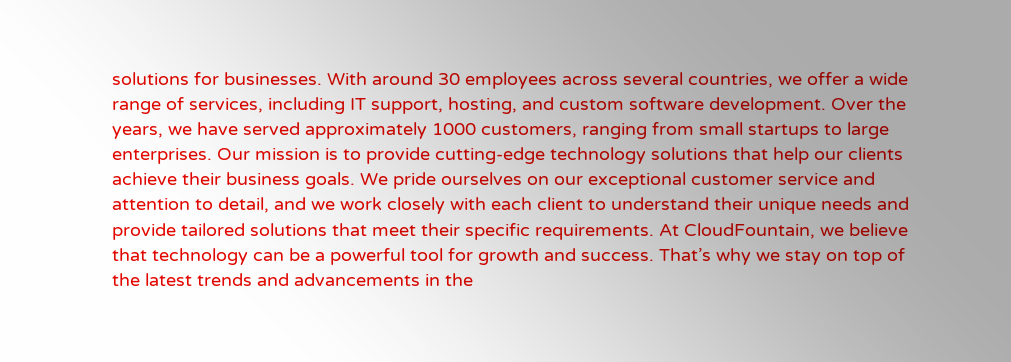solutions for businesses. With around 30 employees across several countries, we offer a wide range of services, including IT support, hosting, and custom software development. Over the years, we have served approximately 1000 customers, ranging from small startups to large enterprises. Our mission is to provide cutting-edge technology solutions that help our clients achieve their business goals. We pride ourselves on our exceptional customer service and attention to detail, and we work closely with each client to understand their unique needs and provide tailored solutions that meet their specific requirements. At CloudFountain, we believe that technology can be a powerful tool for growth and success. That’s why we stay on top of the latest trends and advancements in the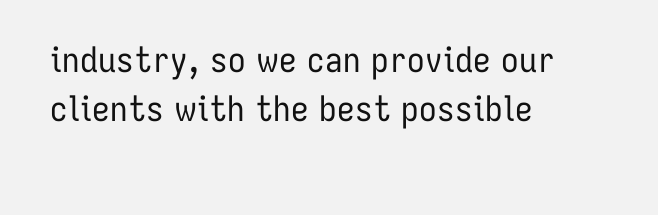industry, so we can provide our clients with the best possible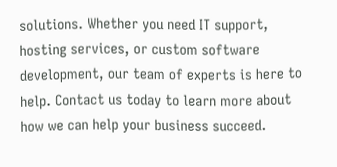solutions. Whether you need IT support, hosting services, or custom software development, our team of experts is here to help. Contact us today to learn more about how we can help your business succeed.